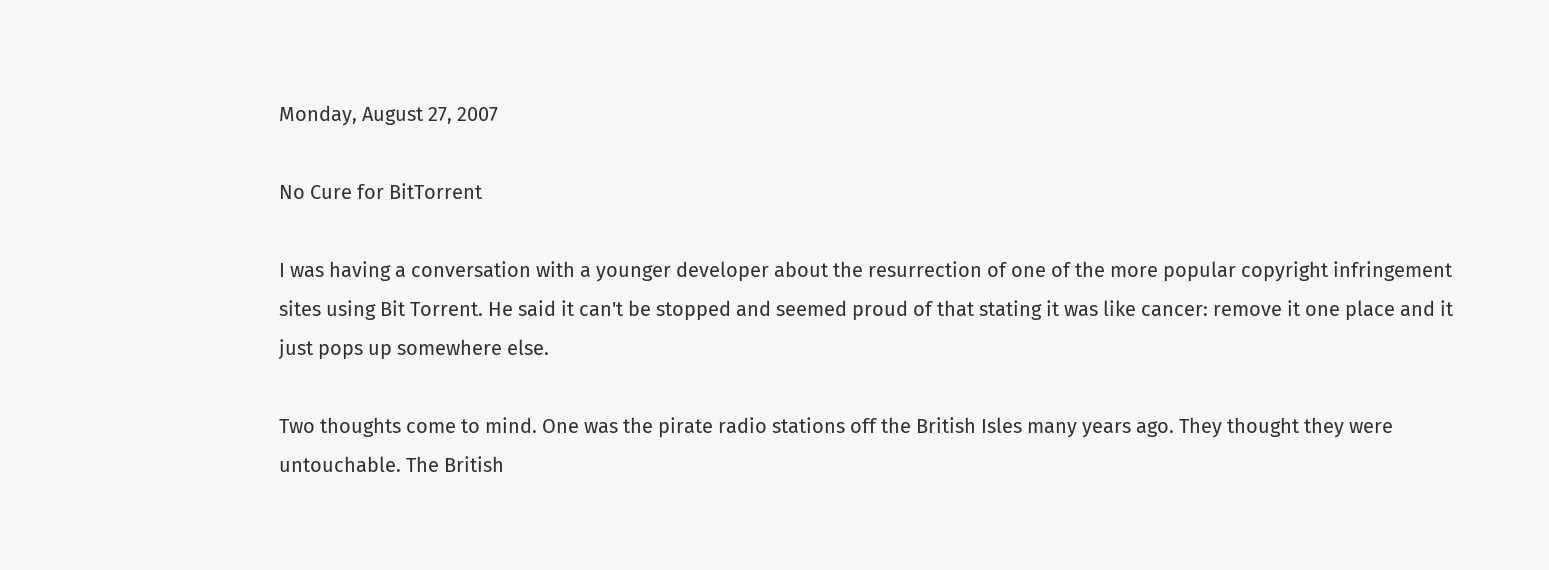Monday, August 27, 2007

No Cure for BitTorrent

I was having a conversation with a younger developer about the resurrection of one of the more popular copyright infringement sites using Bit Torrent. He said it can't be stopped and seemed proud of that stating it was like cancer: remove it one place and it just pops up somewhere else.

Two thoughts come to mind. One was the pirate radio stations off the British Isles many years ago. They thought they were untouchable. The British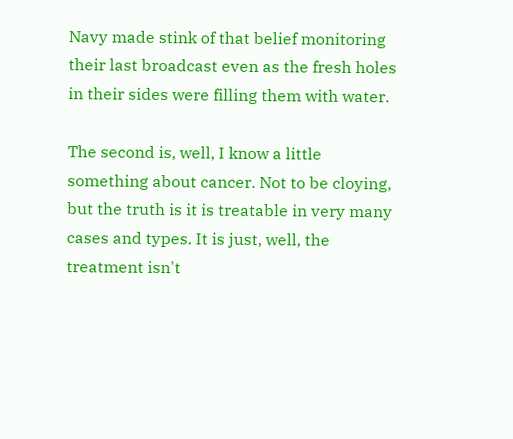Navy made stink of that belief monitoring their last broadcast even as the fresh holes in their sides were filling them with water.

The second is, well, I know a little something about cancer. Not to be cloying, but the truth is it is treatable in very many cases and types. It is just, well, the treatment isn't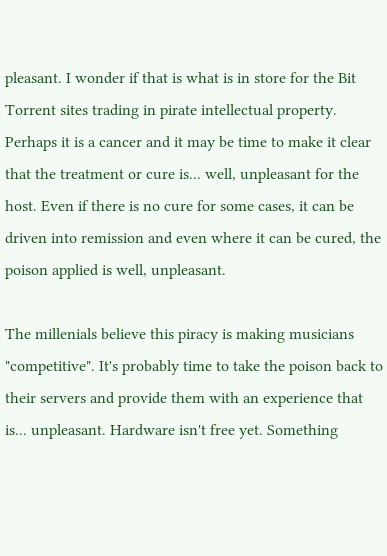pleasant. I wonder if that is what is in store for the Bit Torrent sites trading in pirate intellectual property. Perhaps it is a cancer and it may be time to make it clear that the treatment or cure is... well, unpleasant for the host. Even if there is no cure for some cases, it can be driven into remission and even where it can be cured, the poison applied is well, unpleasant.

The millenials believe this piracy is making musicians "competitive". It's probably time to take the poison back to their servers and provide them with an experience that is... unpleasant. Hardware isn't free yet. Something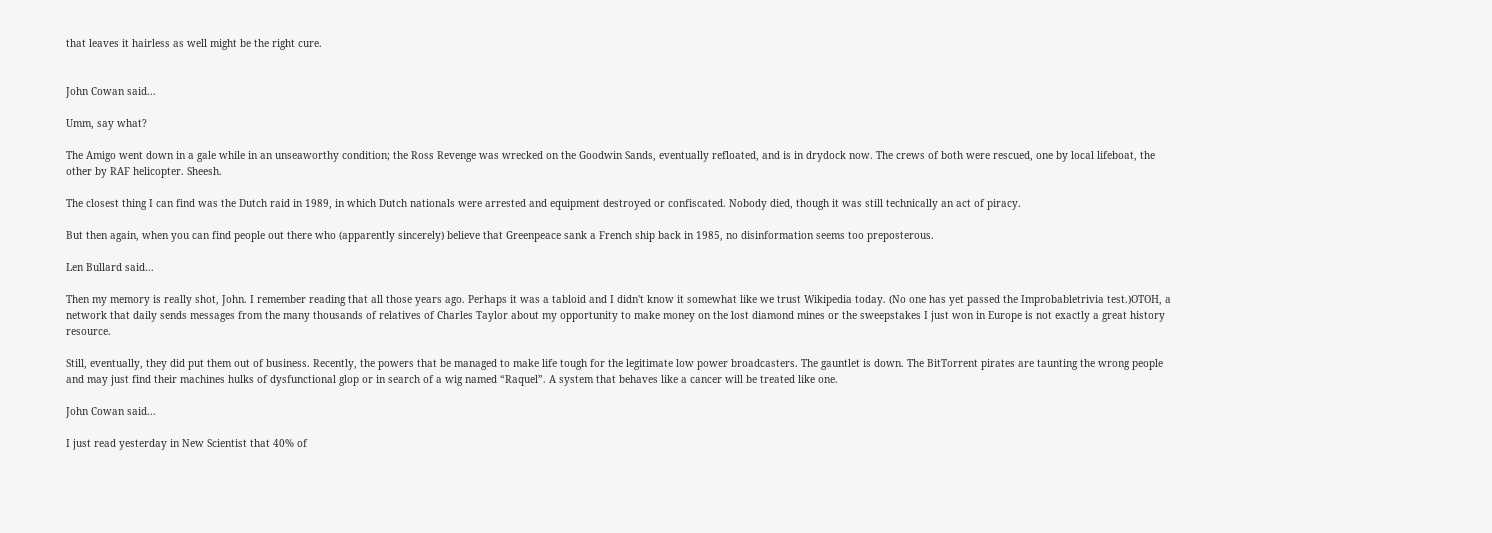that leaves it hairless as well might be the right cure.


John Cowan said...

Umm, say what?

The Amigo went down in a gale while in an unseaworthy condition; the Ross Revenge was wrecked on the Goodwin Sands, eventually refloated, and is in drydock now. The crews of both were rescued, one by local lifeboat, the other by RAF helicopter. Sheesh.

The closest thing I can find was the Dutch raid in 1989, in which Dutch nationals were arrested and equipment destroyed or confiscated. Nobody died, though it was still technically an act of piracy.

But then again, when you can find people out there who (apparently sincerely) believe that Greenpeace sank a French ship back in 1985, no disinformation seems too preposterous.

Len Bullard said...

Then my memory is really shot, John. I remember reading that all those years ago. Perhaps it was a tabloid and I didn't know it somewhat like we trust Wikipedia today. (No one has yet passed the Improbabletrivia test.)OTOH, a network that daily sends messages from the many thousands of relatives of Charles Taylor about my opportunity to make money on the lost diamond mines or the sweepstakes I just won in Europe is not exactly a great history resource.

Still, eventually, they did put them out of business. Recently, the powers that be managed to make life tough for the legitimate low power broadcasters. The gauntlet is down. The BitTorrent pirates are taunting the wrong people and may just find their machines hulks of dysfunctional glop or in search of a wig named “Raquel”. A system that behaves like a cancer will be treated like one.

John Cowan said...

I just read yesterday in New Scientist that 40% of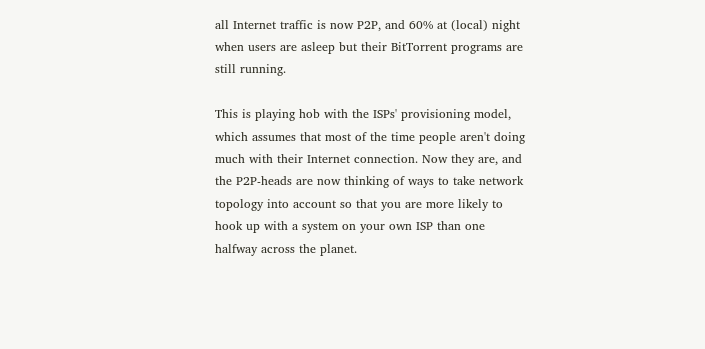all Internet traffic is now P2P, and 60% at (local) night when users are asleep but their BitTorrent programs are still running.

This is playing hob with the ISPs' provisioning model, which assumes that most of the time people aren't doing much with their Internet connection. Now they are, and the P2P-heads are now thinking of ways to take network topology into account so that you are more likely to hook up with a system on your own ISP than one halfway across the planet.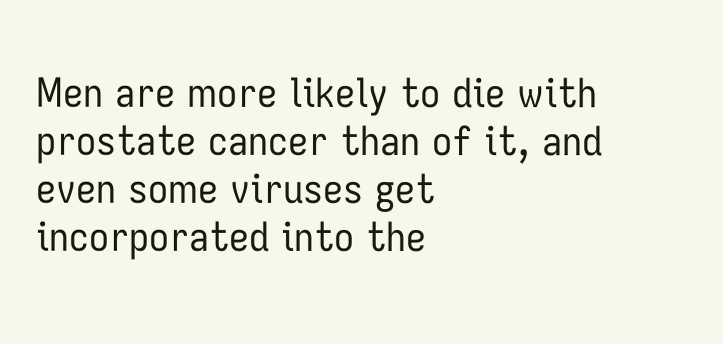Men are more likely to die with prostate cancer than of it, and even some viruses get incorporated into the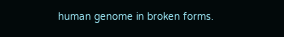human genome in broken forms.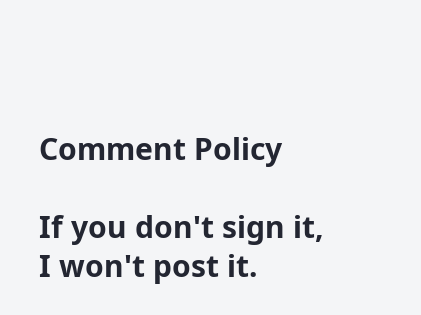Comment Policy

If you don't sign it, I won't post it.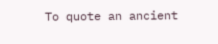To quote an ancient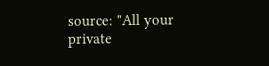source: "All your private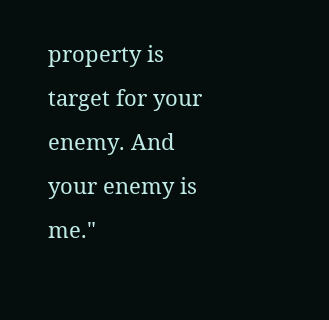property is target for your enemy. And your enemy is me."